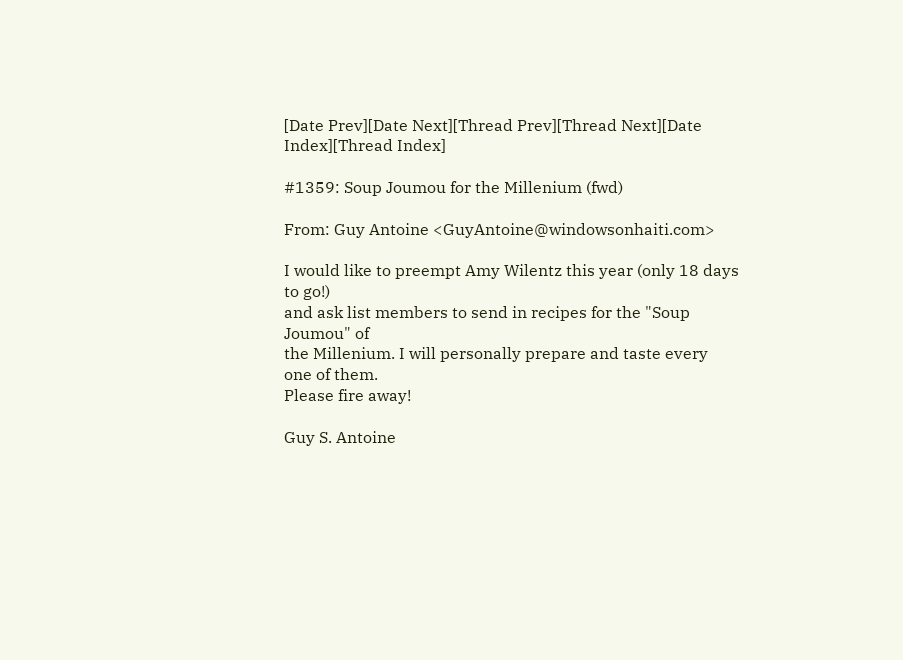[Date Prev][Date Next][Thread Prev][Thread Next][Date Index][Thread Index]

#1359: Soup Joumou for the Millenium (fwd)

From: Guy Antoine <GuyAntoine@windowsonhaiti.com>

I would like to preempt Amy Wilentz this year (only 18 days to go!)
and ask list members to send in recipes for the "Soup Joumou" of
the Millenium. I will personally prepare and taste every one of them.
Please fire away!

Guy S. Antoine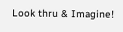Look thru & Imagine!